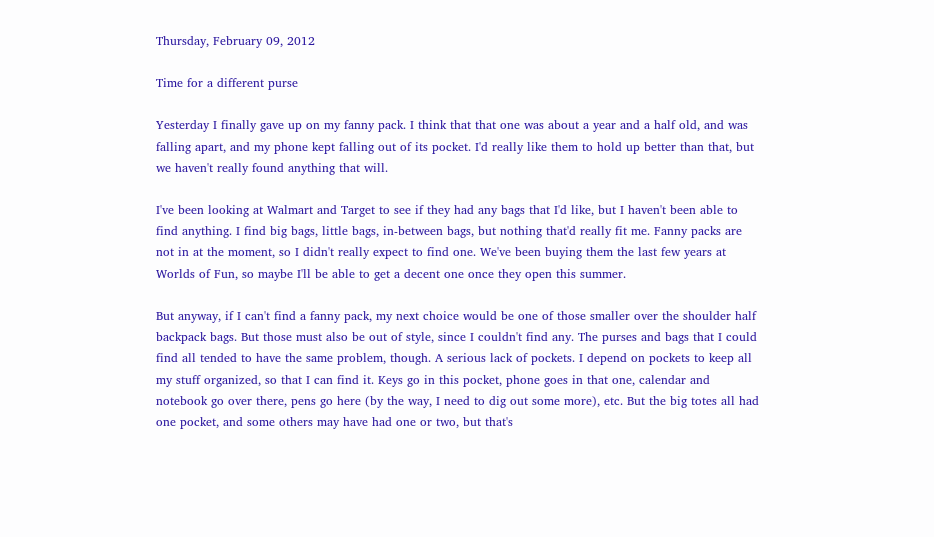Thursday, February 09, 2012

Time for a different purse

Yesterday I finally gave up on my fanny pack. I think that that one was about a year and a half old, and was falling apart, and my phone kept falling out of its pocket. I'd really like them to hold up better than that, but we haven't really found anything that will.

I've been looking at Walmart and Target to see if they had any bags that I'd like, but I haven't been able to find anything. I find big bags, little bags, in-between bags, but nothing that'd really fit me. Fanny packs are not in at the moment, so I didn't really expect to find one. We've been buying them the last few years at Worlds of Fun, so maybe I'll be able to get a decent one once they open this summer.

But anyway, if I can't find a fanny pack, my next choice would be one of those smaller over the shoulder half backpack bags. But those must also be out of style, since I couldn't find any. The purses and bags that I could find all tended to have the same problem, though. A serious lack of pockets. I depend on pockets to keep all my stuff organized, so that I can find it. Keys go in this pocket, phone goes in that one, calendar and notebook go over there, pens go here (by the way, I need to dig out some more), etc. But the big totes all had one pocket, and some others may have had one or two, but that's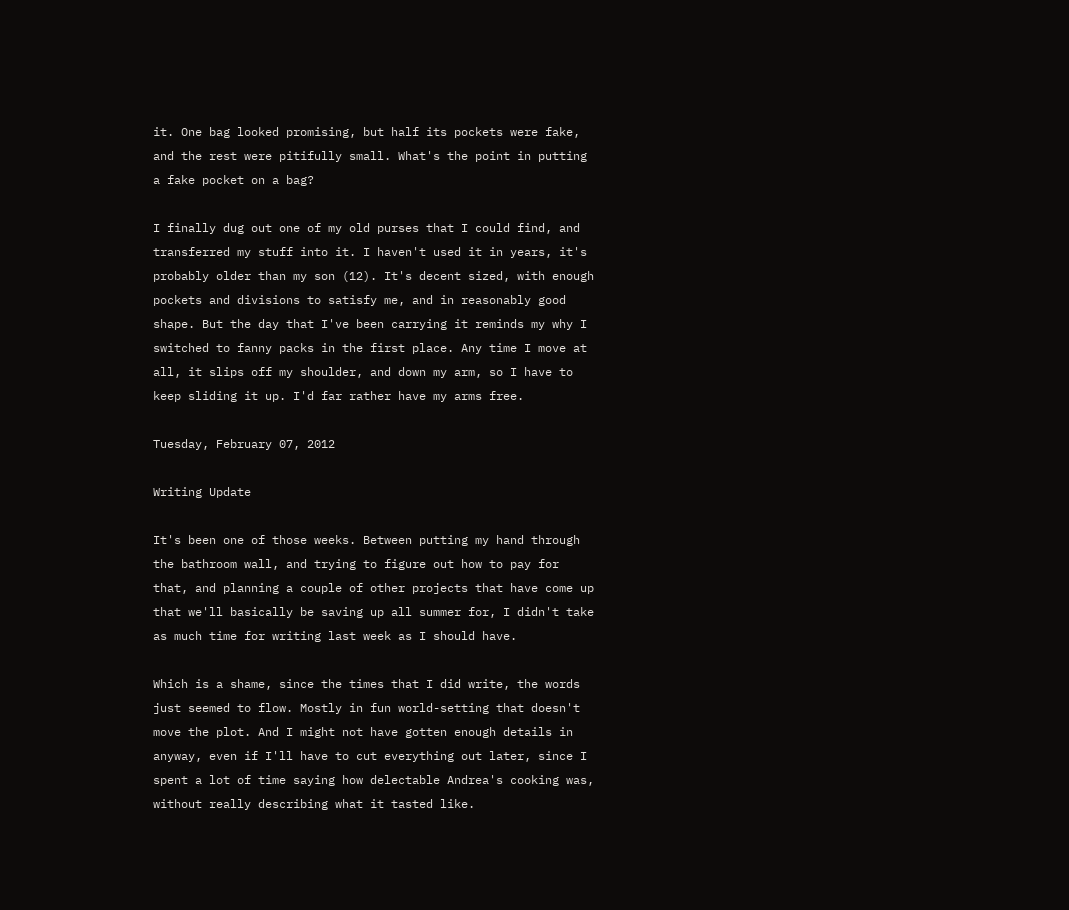it. One bag looked promising, but half its pockets were fake, and the rest were pitifully small. What's the point in putting a fake pocket on a bag?

I finally dug out one of my old purses that I could find, and transferred my stuff into it. I haven't used it in years, it's probably older than my son (12). It's decent sized, with enough pockets and divisions to satisfy me, and in reasonably good shape. But the day that I've been carrying it reminds my why I switched to fanny packs in the first place. Any time I move at all, it slips off my shoulder, and down my arm, so I have to keep sliding it up. I'd far rather have my arms free.

Tuesday, February 07, 2012

Writing Update

It's been one of those weeks. Between putting my hand through the bathroom wall, and trying to figure out how to pay for that, and planning a couple of other projects that have come up that we'll basically be saving up all summer for, I didn't take as much time for writing last week as I should have.

Which is a shame, since the times that I did write, the words just seemed to flow. Mostly in fun world-setting that doesn't move the plot. And I might not have gotten enough details in anyway, even if I'll have to cut everything out later, since I spent a lot of time saying how delectable Andrea's cooking was, without really describing what it tasted like.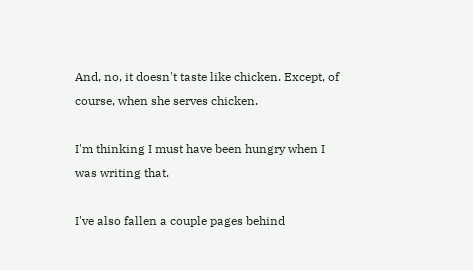And, no, it doesn't taste like chicken. Except, of course, when she serves chicken.

I'm thinking I must have been hungry when I was writing that.

I've also fallen a couple pages behind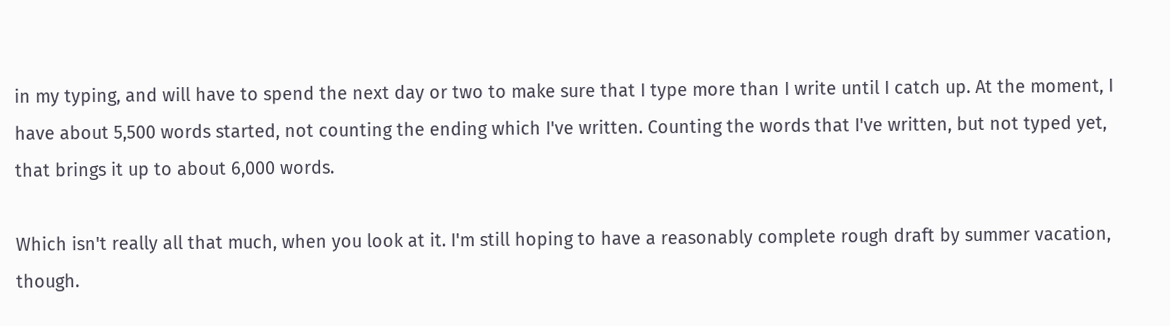in my typing, and will have to spend the next day or two to make sure that I type more than I write until I catch up. At the moment, I have about 5,500 words started, not counting the ending which I've written. Counting the words that I've written, but not typed yet, that brings it up to about 6,000 words.

Which isn't really all that much, when you look at it. I'm still hoping to have a reasonably complete rough draft by summer vacation, though.